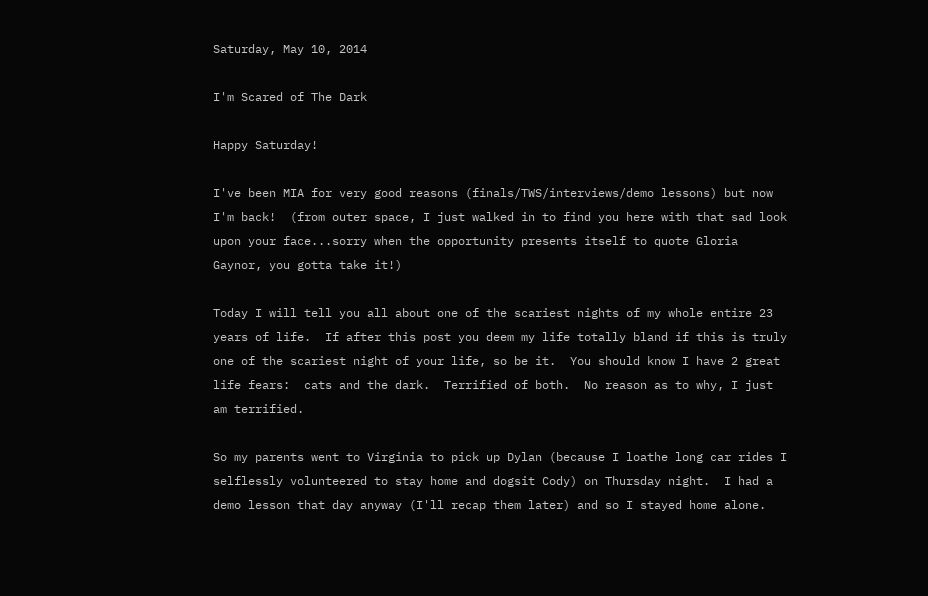Saturday, May 10, 2014

I'm Scared of The Dark

Happy Saturday!

I've been MIA for very good reasons (finals/TWS/interviews/demo lessons) but now I'm back!  (from outer space, I just walked in to find you here with that sad look upon your face...sorry when the opportunity presents itself to quote Gloria Gaynor, you gotta take it!)

Today I will tell you all about one of the scariest nights of my whole entire 23 years of life.  If after this post you deem my life totally bland if this is truly one of the scariest night of your life, so be it.  You should know I have 2 great life fears:  cats and the dark.  Terrified of both.  No reason as to why, I just am terrified.

So my parents went to Virginia to pick up Dylan (because I loathe long car rides I selflessly volunteered to stay home and dogsit Cody) on Thursday night.  I had a demo lesson that day anyway (I'll recap them later) and so I stayed home alone.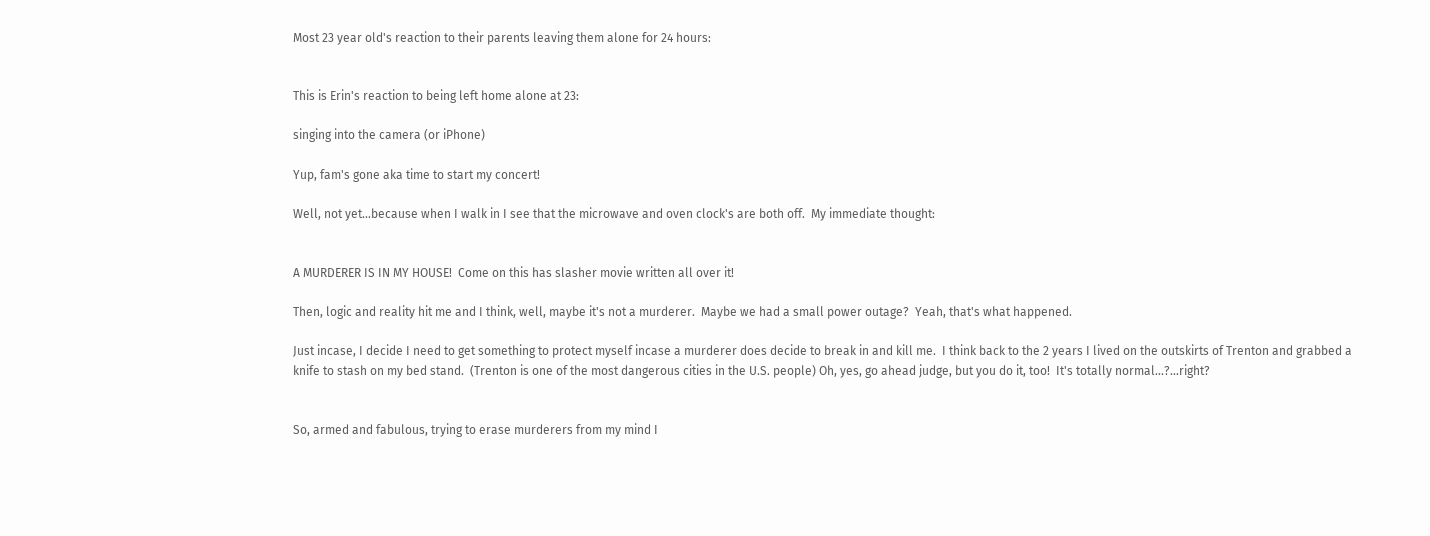Most 23 year old's reaction to their parents leaving them alone for 24 hours:


This is Erin's reaction to being left home alone at 23:

singing into the camera (or iPhone)

Yup, fam's gone aka time to start my concert!

Well, not yet...because when I walk in I see that the microwave and oven clock's are both off.  My immediate thought:


A MURDERER IS IN MY HOUSE!  Come on this has slasher movie written all over it!

Then, logic and reality hit me and I think, well, maybe it's not a murderer.  Maybe we had a small power outage?  Yeah, that's what happened.

Just incase, I decide I need to get something to protect myself incase a murderer does decide to break in and kill me.  I think back to the 2 years I lived on the outskirts of Trenton and grabbed a knife to stash on my bed stand.  (Trenton is one of the most dangerous cities in the U.S. people) Oh, yes, go ahead judge, but you do it, too!  It's totally normal...?...right?


So, armed and fabulous, trying to erase murderers from my mind I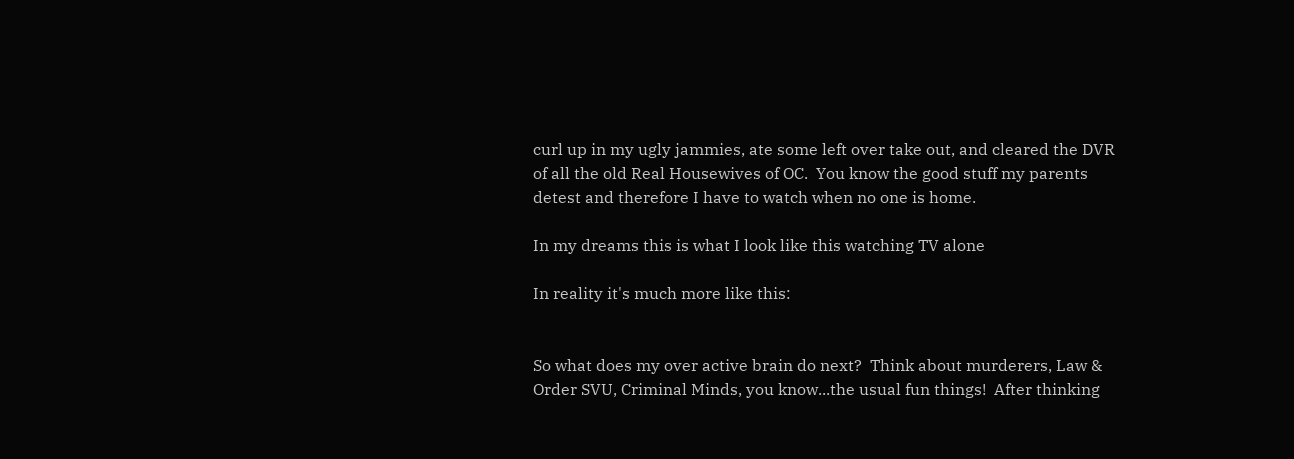curl up in my ugly jammies, ate some left over take out, and cleared the DVR of all the old Real Housewives of OC.  You know the good stuff my parents detest and therefore I have to watch when no one is home.

In my dreams this is what I look like this watching TV alone

In reality it's much more like this:


So what does my over active brain do next?  Think about murderers, Law & Order SVU, Criminal Minds, you know...the usual fun things!  After thinking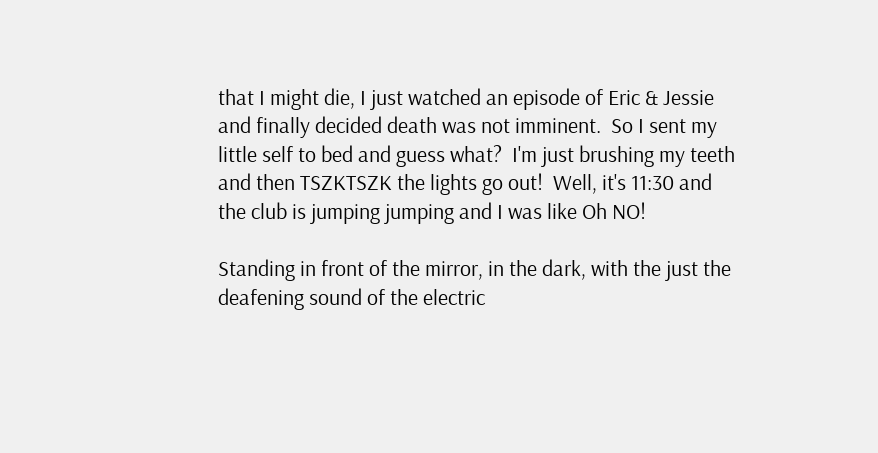that I might die, I just watched an episode of Eric & Jessie and finally decided death was not imminent.  So I sent my little self to bed and guess what?  I'm just brushing my teeth and then TSZKTSZK the lights go out!  Well, it's 11:30 and the club is jumping jumping and I was like Oh NO!

Standing in front of the mirror, in the dark, with the just the deafening sound of the electric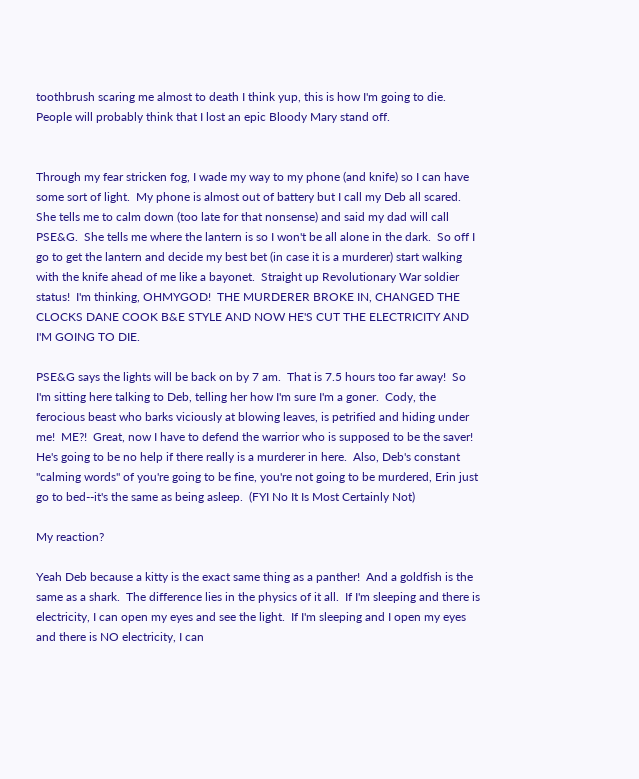toothbrush scaring me almost to death I think yup, this is how I'm going to die.  People will probably think that I lost an epic Bloody Mary stand off.


Through my fear stricken fog, I wade my way to my phone (and knife) so I can have some sort of light.  My phone is almost out of battery but I call my Deb all scared.  She tells me to calm down (too late for that nonsense) and said my dad will call PSE&G.  She tells me where the lantern is so I won't be all alone in the dark.  So off I go to get the lantern and decide my best bet (in case it is a murderer) start walking with the knife ahead of me like a bayonet.  Straight up Revolutionary War soldier status!  I'm thinking, OHMYGOD!  THE MURDERER BROKE IN, CHANGED THE CLOCKS DANE COOK B&E STYLE AND NOW HE'S CUT THE ELECTRICITY AND I'M GOING TO DIE.

PSE&G says the lights will be back on by 7 am.  That is 7.5 hours too far away!  So I'm sitting here talking to Deb, telling her how I'm sure I'm a goner.  Cody, the ferocious beast who barks viciously at blowing leaves, is petrified and hiding under me!  ME?!  Great, now I have to defend the warrior who is supposed to be the saver!  He's going to be no help if there really is a murderer in here.  Also, Deb's constant "calming words" of you're going to be fine, you're not going to be murdered, Erin just go to bed--it's the same as being asleep.  (FYI No It Is Most Certainly Not)

My reaction?

Yeah Deb because a kitty is the exact same thing as a panther!  And a goldfish is the same as a shark.  The difference lies in the physics of it all.  If I'm sleeping and there is electricity, I can open my eyes and see the light.  If I'm sleeping and I open my eyes and there is NO electricity, I can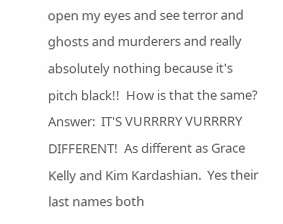open my eyes and see terror and ghosts and murderers and really absolutely nothing because it's pitch black!!  How is that the same?  Answer:  IT'S VURRRRY VURRRRY DIFFERENT!  As different as Grace Kelly and Kim Kardashian.  Yes their last names both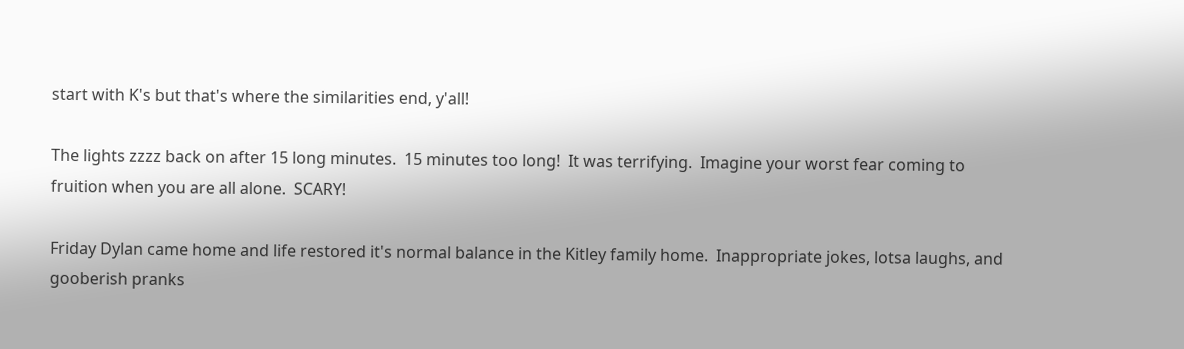start with K's but that's where the similarities end, y'all!

The lights zzzz back on after 15 long minutes.  15 minutes too long!  It was terrifying.  Imagine your worst fear coming to fruition when you are all alone.  SCARY!

Friday Dylan came home and life restored it's normal balance in the Kitley family home.  Inappropriate jokes, lotsa laughs, and gooberish pranks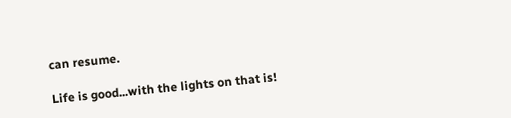can resume.

Life is good...with the lights on that is!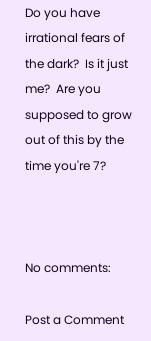Do you have irrational fears of the dark?  Is it just me?  Are you supposed to grow out of this by the time you're 7?



No comments:

Post a Comment